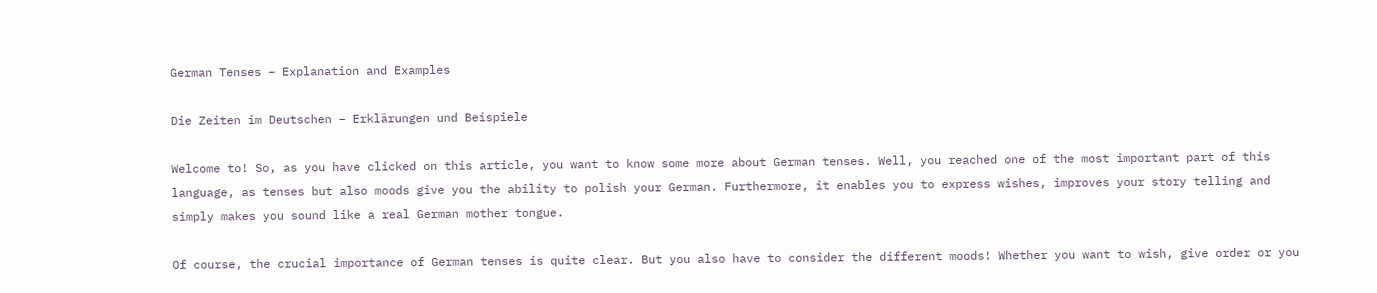German Tenses – Explanation and Examples

Die Zeiten im Deutschen – Erklärungen und Beispiele

Welcome to! So, as you have clicked on this article, you want to know some more about German tenses. Well, you reached one of the most important part of this language, as tenses but also moods give you the ability to polish your German. Furthermore, it enables you to express wishes, improves your story telling and simply makes you sound like a real German mother tongue.

Of course, the crucial importance of German tenses is quite clear. But you also have to consider the different moods! Whether you want to wish, give order or you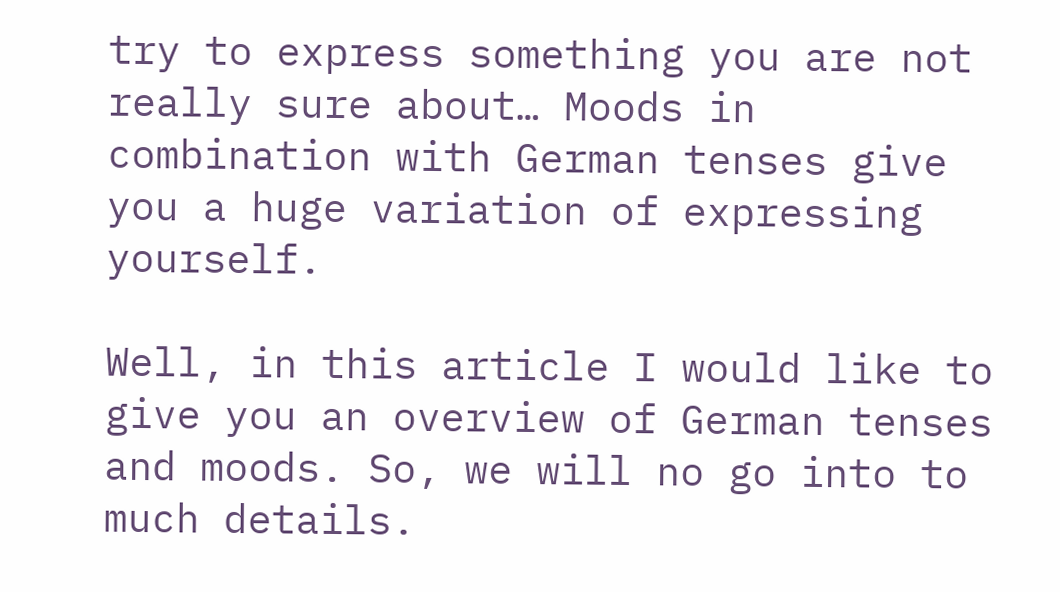try to express something you are not really sure about… Moods in combination with German tenses give you a huge variation of expressing yourself.

Well, in this article I would like to give you an overview of German tenses and moods. So, we will no go into to much details.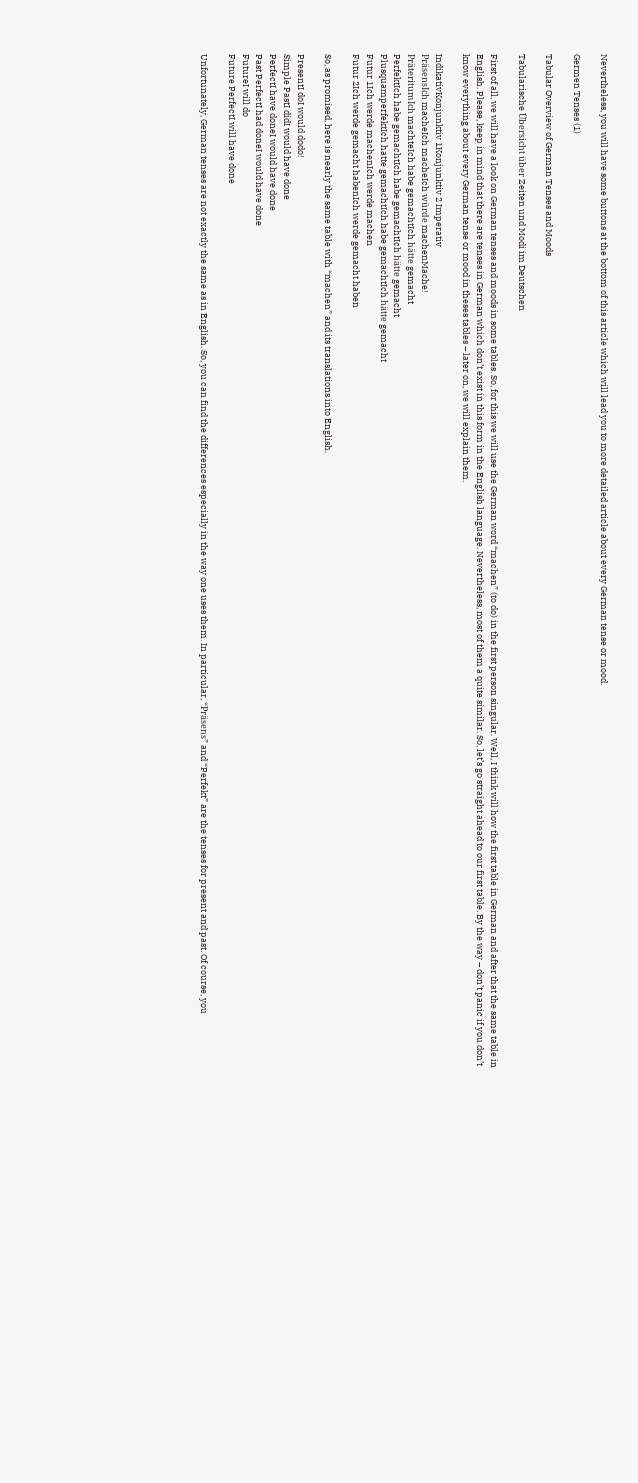Nevertheless, you will have some buttons at the bottom of this article which will lead you to more detailed article about every German tense or mood.

Germen Tenses (1)

Tabular Overview of German Tenses and Moods

Tabularische Übersicht über Zeiten und Modi im Deutschen

First of all, we will have a look on German tenses and moods in some tables. So, for this we will use the German word “machen” (to do) in the first person singular. Well, I think will how the first table in German and after that the same table in English. Please, keep in mind that there are tenses in German which don’t exist in this form in the English language. Nevertheless, most of them a quite similar. So, let’s go straight ahead to our first table. By the way – don’t panic if you don’t know everything about every German tense or mood in theses tables – later on, we will explain them.

IndikativKonjunktiv 1Konjunktiv 2 Imperativ
PräsensIch macheIch macheIch würde machenMache!
PräteritumIch machteIch habe gemachtIch hätte gemacht
PerfektIch habe gemachtIch habe gemachtIch hätte gemacht
PlusquamperfektIch hatte gemachtIch habe gemachtIch hätte gemacht
Futur 1Ich werde machenIch werde machen
Futur 2Ich werde gemacht habenIch werde gemacht haben

So, as promised, here is nearly the same table with “machen” and its translations into English.

PresentI doI would dodo!
Simple PastI didI would have done
PerfectI have doneI would have done
Past PerfectI had doneI would have done
FutureI will do
Future PerfectI will have done

Unfortunately, German tenses are not exactly the same as in English. So, you can find the differences especially in the way one uses them. In particular, “Präsens” and “Perfekt” are the tenses for present and past. Of course, you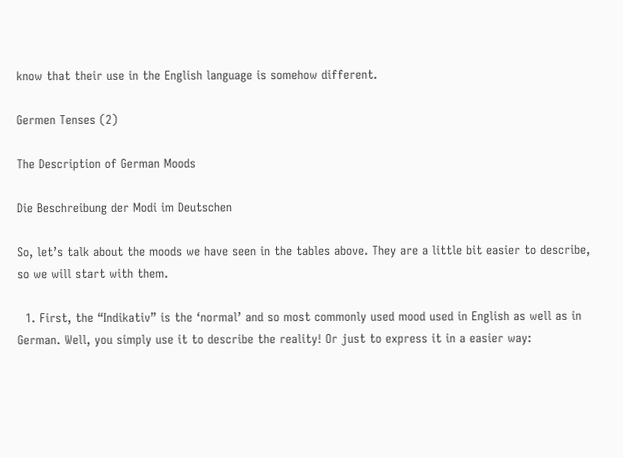know that their use in the English language is somehow different.

Germen Tenses (2)

The Description of German Moods

Die Beschreibung der Modi im Deutschen

So, let’s talk about the moods we have seen in the tables above. They are a little bit easier to describe, so we will start with them.

  1. First, the “Indikativ” is the ‘normal’ and so most commonly used mood used in English as well as in German. Well, you simply use it to describe the reality! Or just to express it in a easier way: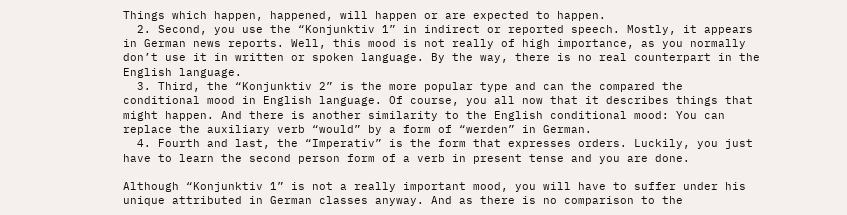Things which happen, happened, will happen or are expected to happen.
  2. Second, you use the “Konjunktiv 1” in indirect or reported speech. Mostly, it appears in German news reports. Well, this mood is not really of high importance, as you normally don’t use it in written or spoken language. By the way, there is no real counterpart in the English language.
  3. Third, the “Konjunktiv 2” is the more popular type and can the compared the conditional mood in English language. Of course, you all now that it describes things that might happen. And there is another similarity to the English conditional mood: You can replace the auxiliary verb “would” by a form of “werden” in German.
  4. Fourth and last, the “Imperativ” is the form that expresses orders. Luckily, you just have to learn the second person form of a verb in present tense and you are done.

Although “Konjunktiv 1” is not a really important mood, you will have to suffer under his unique attributed in German classes anyway. And as there is no comparison to the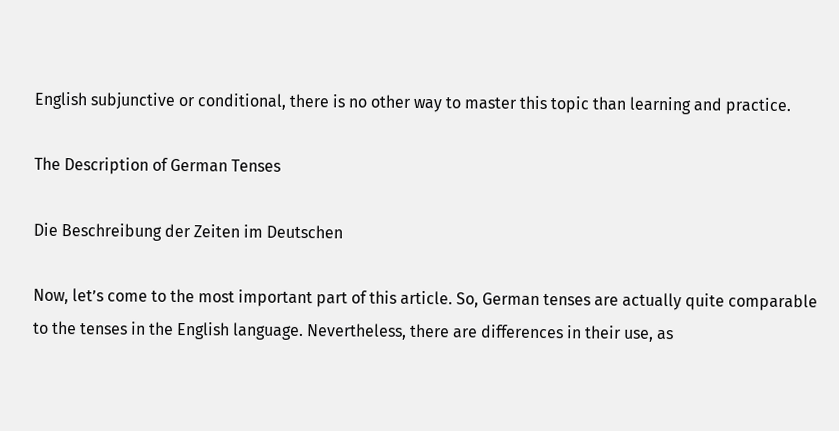English subjunctive or conditional, there is no other way to master this topic than learning and practice.

The Description of German Tenses

Die Beschreibung der Zeiten im Deutschen

Now, let’s come to the most important part of this article. So, German tenses are actually quite comparable to the tenses in the English language. Nevertheless, there are differences in their use, as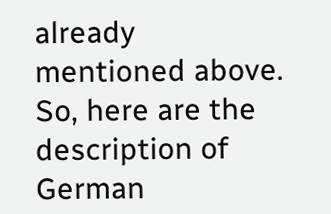already mentioned above. So, here are the description of German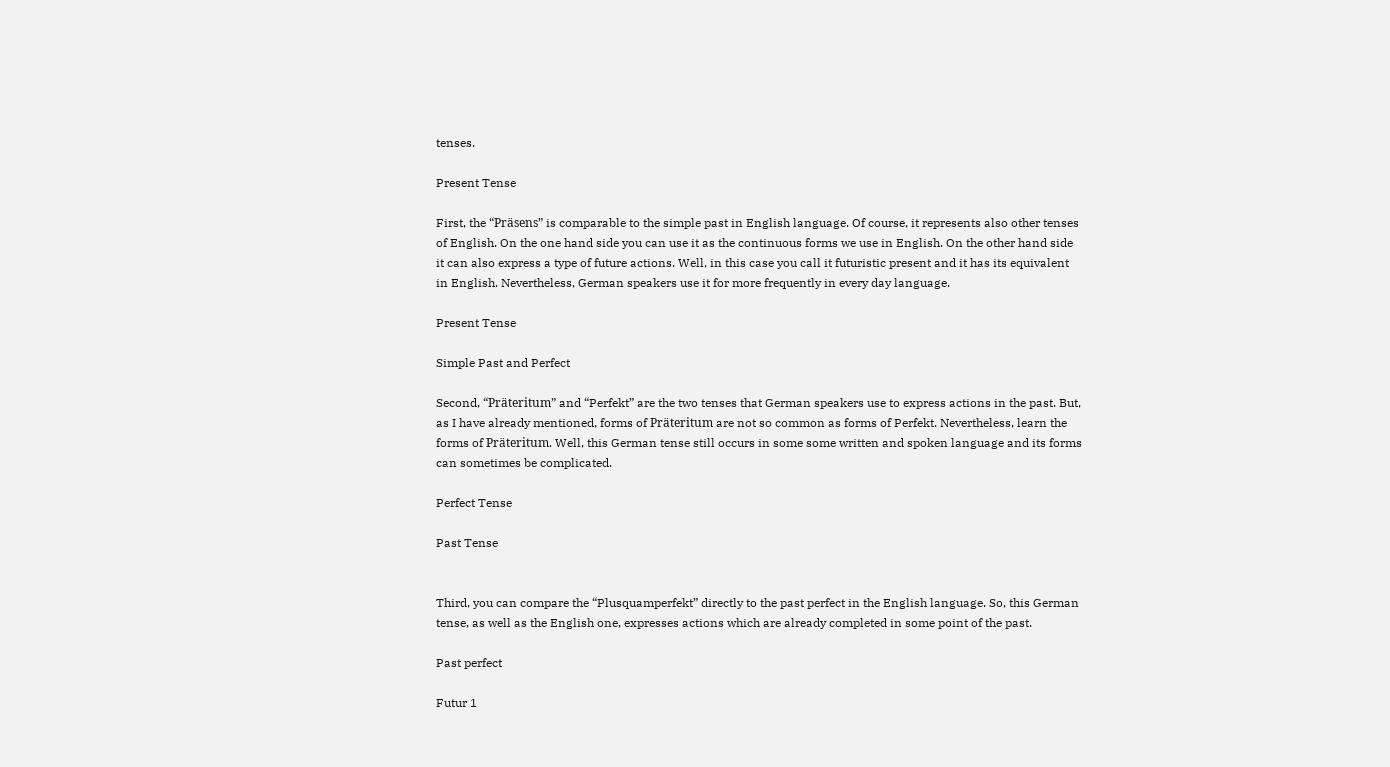tenses.

Present Tense

First, the “Präsens” is comparable to the simple past in English language. Of course, it represents also other tenses of English. On the one hand side you can use it as the continuous forms we use in English. On the other hand side it can also express a type of future actions. Well, in this case you call it futuristic present and it has its equivalent in English. Nevertheless, German speakers use it for more frequently in every day language.

Present Tense

Simple Past and Perfect

Second, “Präteritum” and “Perfekt” are the two tenses that German speakers use to express actions in the past. But, as I have already mentioned, forms of Präteritum are not so common as forms of Perfekt. Nevertheless, learn the forms of Präteritum. Well, this German tense still occurs in some some written and spoken language and its forms can sometimes be complicated.

Perfect Tense

Past Tense


Third, you can compare the “Plusquamperfekt” directly to the past perfect in the English language. So, this German tense, as well as the English one, expresses actions which are already completed in some point of the past.

Past perfect

Futur 1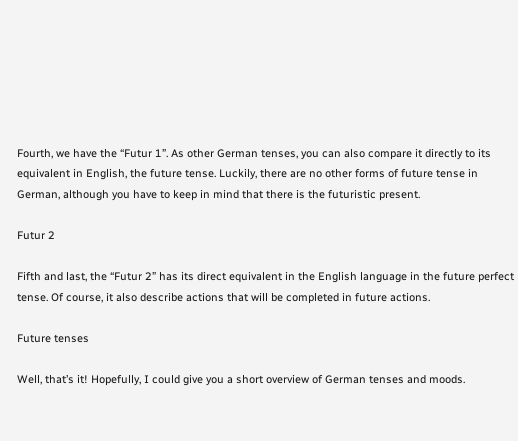Fourth, we have the “Futur 1”. As other German tenses, you can also compare it directly to its equivalent in English, the future tense. Luckily, there are no other forms of future tense in German, although you have to keep in mind that there is the futuristic present.

Futur 2

Fifth and last, the “Futur 2” has its direct equivalent in the English language in the future perfect tense. Of course, it also describe actions that will be completed in future actions.

Future tenses

Well, that’s it! Hopefully, I could give you a short overview of German tenses and moods.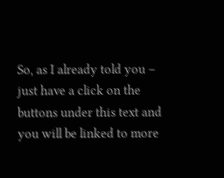So, as I already told you – just have a click on the buttons under this text and you will be linked to more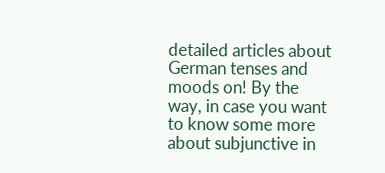detailed articles about German tenses and moods on! By the way, in case you want to know some more about subjunctive in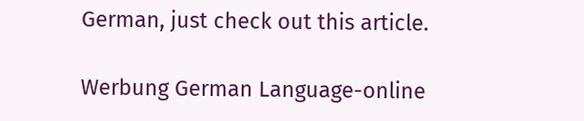German, just check out this article.

Werbung German Language-online